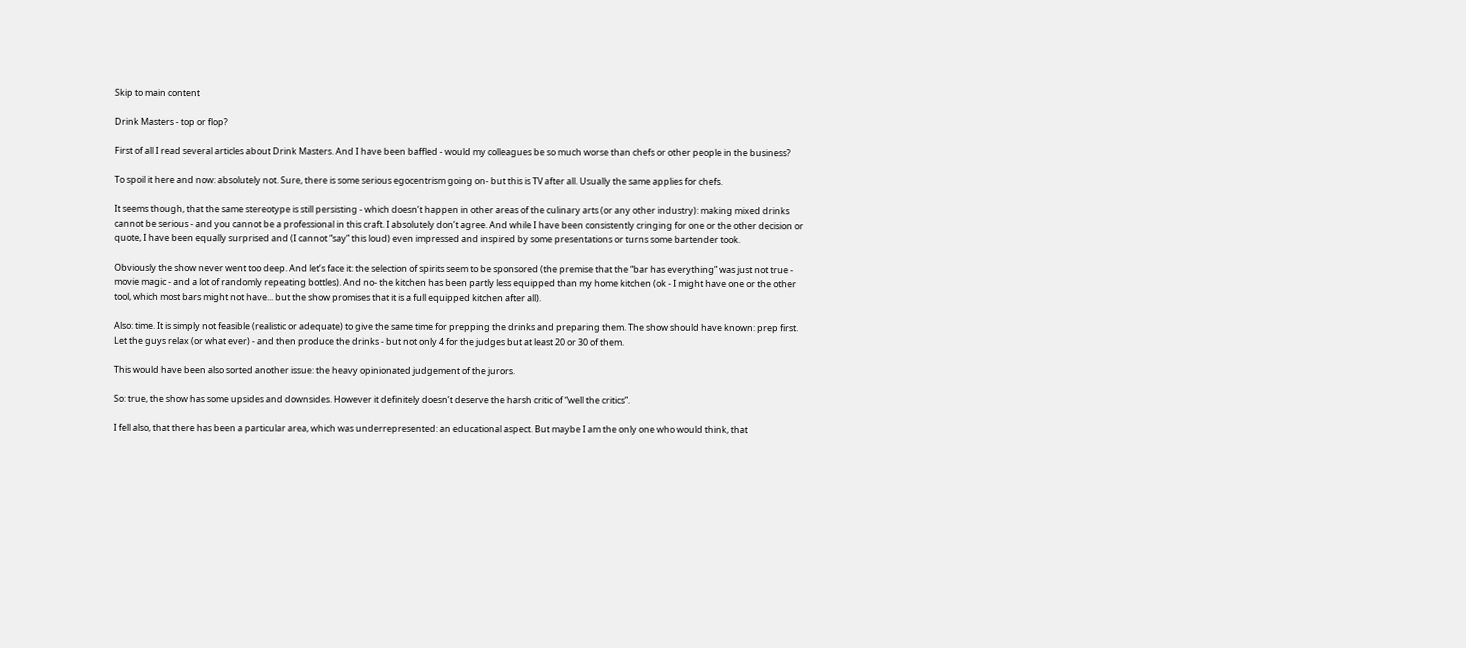Skip to main content

Drink Masters - top or flop?

First of all I read several articles about Drink Masters. And I have been baffled - would my colleagues be so much worse than chefs or other people in the business?

To spoil it here and now: absolutely not. Sure, there is some serious egocentrism going on- but this is TV after all. Usually the same applies for chefs.

It seems though, that the same stereotype is still persisting - which doesn’t happen in other areas of the culinary arts (or any other industry): making mixed drinks cannot be serious - and you cannot be a professional in this craft. I absolutely don’t agree. And while I have been consistently cringing for one or the other decision or quote, I have been equally surprised and (I cannot “say” this loud) even impressed and inspired by some presentations or turns some bartender took.

Obviously the show never went too deep. And let’s face it: the selection of spirits seem to be sponsored (the premise that the “bar has everything” was just not true - movie magic - and a lot of randomly repeating bottles). And no- the kitchen has been partly less equipped than my home kitchen (ok - I might have one or the other tool, which most bars might not have... but the show promises that it is a full equipped kitchen after all).

Also: time. It is simply not feasible (realistic or adequate) to give the same time for prepping the drinks and preparing them. The show should have known: prep first. Let the guys relax (or what ever) - and then produce the drinks - but not only 4 for the judges but at least 20 or 30 of them.

This would have been also sorted another issue: the heavy opinionated judgement of the jurors.

So: true, the show has some upsides and downsides. However it definitely doesn’t deserve the harsh critic of “well the critics”.

I fell also, that there has been a particular area, which was underrepresented: an educational aspect. But maybe I am the only one who would think, that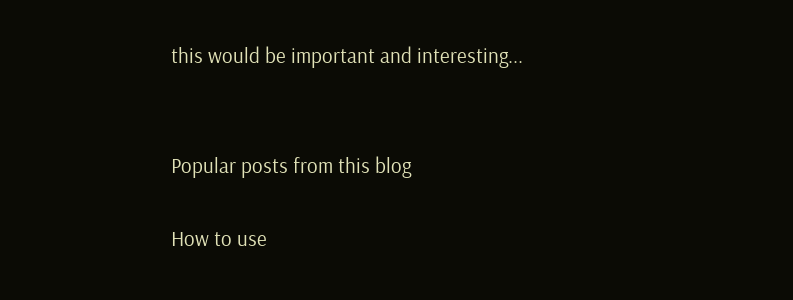this would be important and interesting...


Popular posts from this blog

How to use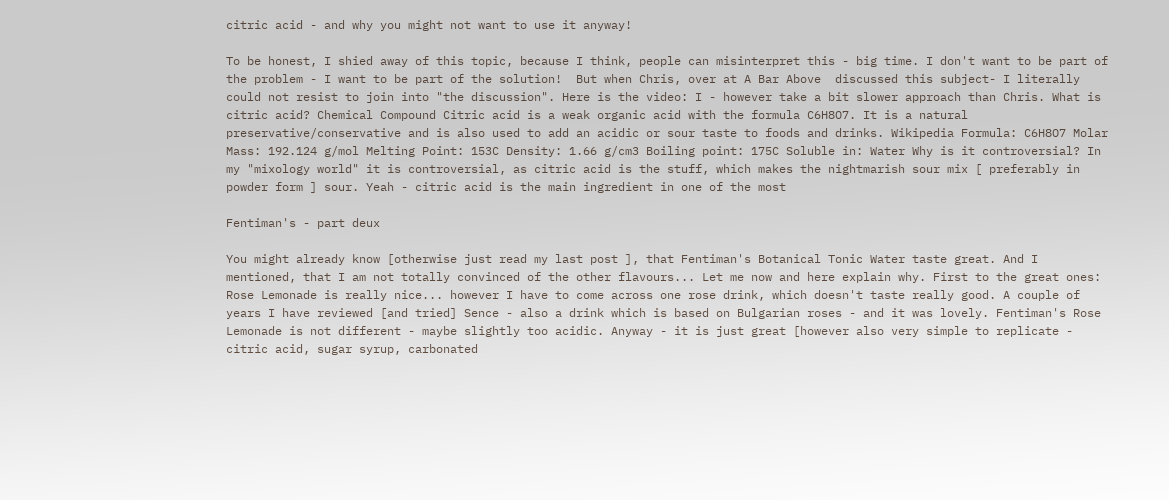citric acid - and why you might not want to use it anyway!

To be honest, I shied away of this topic, because I think, people can misinterpret this - big time. I don't want to be part of the problem - I want to be part of the solution!  But when Chris, over at A Bar Above  discussed this subject- I literally could not resist to join into "the discussion". Here is the video: I - however take a bit slower approach than Chris. What is citric acid? Chemical Compound Citric acid is a weak organic acid with the formula C6H8O7. It is a natural preservative/conservative and is also used to add an acidic or sour taste to foods and drinks. Wikipedia Formula: C6H8O7 Molar Mass: 192.124 g/mol Melting Point: 153C Density: 1.66 g/cm3 Boiling point: 175C Soluble in: Water Why is it controversial? In my "mixology world" it is controversial, as citric acid is the stuff, which makes the nightmarish sour mix [ preferably in powder form ] sour. Yeah - citric acid is the main ingredient in one of the most

Fentiman's - part deux

You might already know [otherwise just read my last post ], that Fentiman's Botanical Tonic Water taste great. And I mentioned, that I am not totally convinced of the other flavours... Let me now and here explain why. First to the great ones: Rose Lemonade is really nice... however I have to come across one rose drink, which doesn't taste really good. A couple of years I have reviewed [and tried] Sence - also a drink which is based on Bulgarian roses - and it was lovely. Fentiman's Rose Lemonade is not different - maybe slightly too acidic. Anyway - it is just great [however also very simple to replicate - citric acid, sugar syrup, carbonated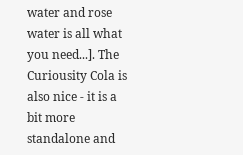water and rose water is all what you need...]. The Curiousity Cola is also nice - it is a bit more standalone and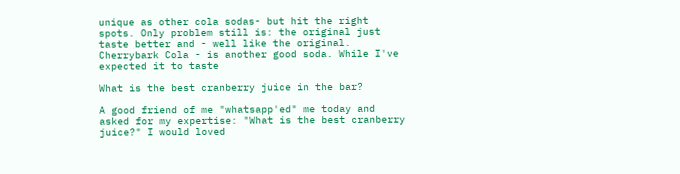unique as other cola sodas- but hit the right spots. Only problem still is: the original just taste better and - well like the original. Cherrybark Cola - is another good soda. While I've expected it to taste

What is the best cranberry juice in the bar?

A good friend of me "whatsapp'ed" me today and asked for my expertise: "What is the best cranberry juice?" I would loved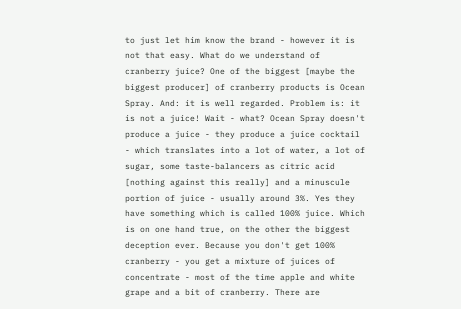to just let him know the brand - however it is not that easy. What do we understand of cranberry juice? One of the biggest [maybe the  biggest producer] of cranberry products is Ocean Spray. And: it is well regarded. Problem is: it is not a juice! Wait - what? Ocean Spray doesn't produce a juice - they produce a juice cocktail - which translates into a lot of water, a lot of sugar, some taste-balancers as citric acid [nothing against this really] and a minuscule portion of juice - usually around 3%. Yes they have something which is called 100% juice. Which is on one hand true, on the other the biggest deception ever. Because you don't get 100% cranberry - you get a mixture of juices of concentrate - most of the time apple and white grape and a bit of cranberry. There are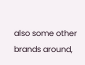also some other brands around,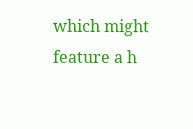which might feature a h